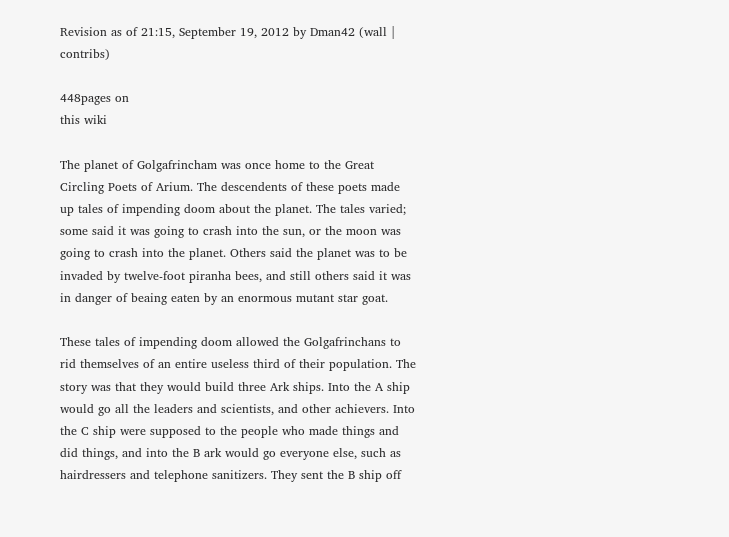Revision as of 21:15, September 19, 2012 by Dman42 (wall | contribs)

448pages on
this wiki

The planet of Golgafrincham was once home to the Great Circling Poets of Arium. The descendents of these poets made up tales of impending doom about the planet. The tales varied; some said it was going to crash into the sun, or the moon was going to crash into the planet. Others said the planet was to be invaded by twelve-foot piranha bees, and still others said it was in danger of beaing eaten by an enormous mutant star goat.

These tales of impending doom allowed the Golgafrinchans to rid themselves of an entire useless third of their population. The story was that they would build three Ark ships. Into the A ship would go all the leaders and scientists, and other achievers. Into the C ship were supposed to the people who made things and did things, and into the B ark would go everyone else, such as hairdressers and telephone sanitizers. They sent the B ship off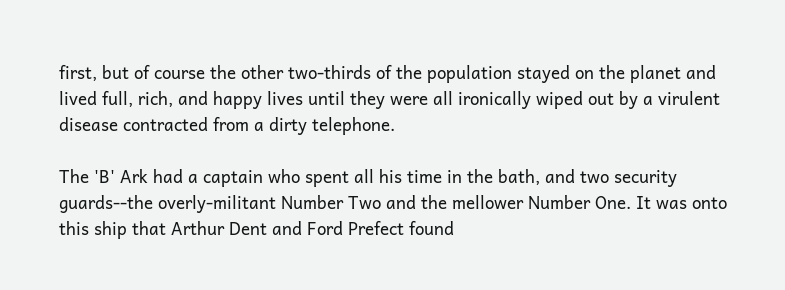first, but of course the other two-thirds of the population stayed on the planet and lived full, rich, and happy lives until they were all ironically wiped out by a virulent disease contracted from a dirty telephone.

The 'B' Ark had a captain who spent all his time in the bath, and two security guards--the overly-militant Number Two and the mellower Number One. It was onto this ship that Arthur Dent and Ford Prefect found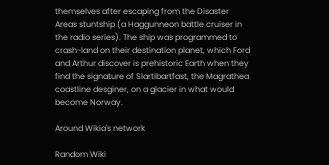themselves after escaping from the Disaster Areas stuntship (a Haggunneon battle cruiser in the radio series). The ship was programmed to crash-land on their destination planet, which Ford and Arthur discover is prehistoric Earth when they find the signature of Slartibartfast, the Magrathea coastline desginer, on a glacier in what would become Norway.

Around Wikia's network

Random Wiki